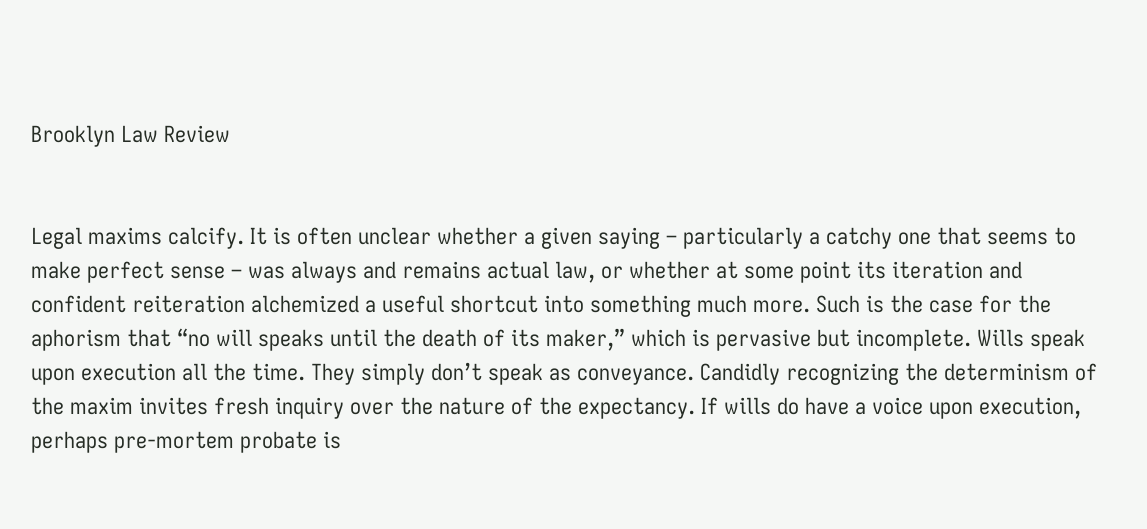Brooklyn Law Review


Legal maxims calcify. It is often unclear whether a given saying – particularly a catchy one that seems to make perfect sense – was always and remains actual law, or whether at some point its iteration and confident reiteration alchemized a useful shortcut into something much more. Such is the case for the aphorism that “no will speaks until the death of its maker,” which is pervasive but incomplete. Wills speak upon execution all the time. They simply don’t speak as conveyance. Candidly recognizing the determinism of the maxim invites fresh inquiry over the nature of the expectancy. If wills do have a voice upon execution, perhaps pre-mortem probate is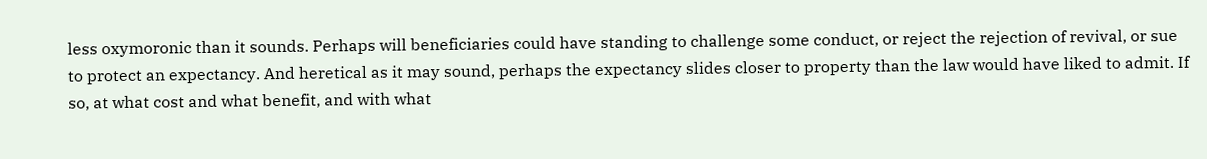less oxymoronic than it sounds. Perhaps will beneficiaries could have standing to challenge some conduct, or reject the rejection of revival, or sue to protect an expectancy. And heretical as it may sound, perhaps the expectancy slides closer to property than the law would have liked to admit. If so, at what cost and what benefit, and with what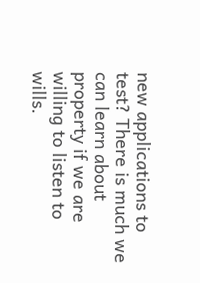new applications to test? There is much we can learn about property if we are willing to listen to wills.